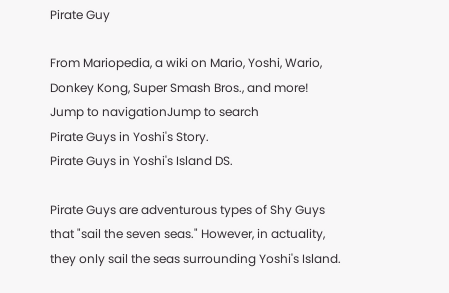Pirate Guy

From Mariopedia, a wiki on Mario, Yoshi, Wario, Donkey Kong, Super Smash Bros., and more!
Jump to navigationJump to search
Pirate Guys in Yoshi's Story.
Pirate Guys in Yoshi's Island DS.

Pirate Guys are adventurous types of Shy Guys that "sail the seven seas." However, in actuality, they only sail the seas surrounding Yoshi's Island.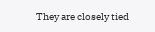They are closely tied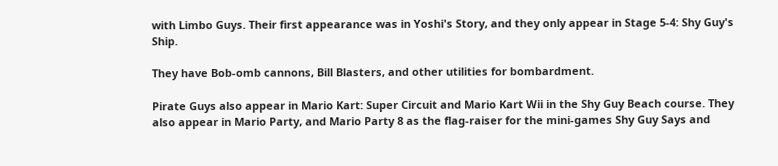with Limbo Guys. Their first appearance was in Yoshi's Story, and they only appear in Stage 5-4: Shy Guy's Ship.

They have Bob-omb cannons, Bill Blasters, and other utilities for bombardment.

Pirate Guys also appear in Mario Kart: Super Circuit and Mario Kart Wii in the Shy Guy Beach course. They also appear in Mario Party, and Mario Party 8 as the flag-raiser for the mini-games Shy Guy Says and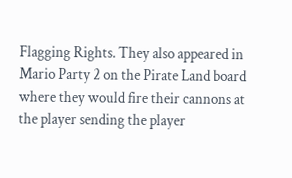Flagging Rights. They also appeared in Mario Party 2 on the Pirate Land board where they would fire their cannons at the player sending the player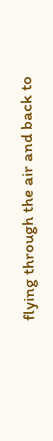flying through the air and back to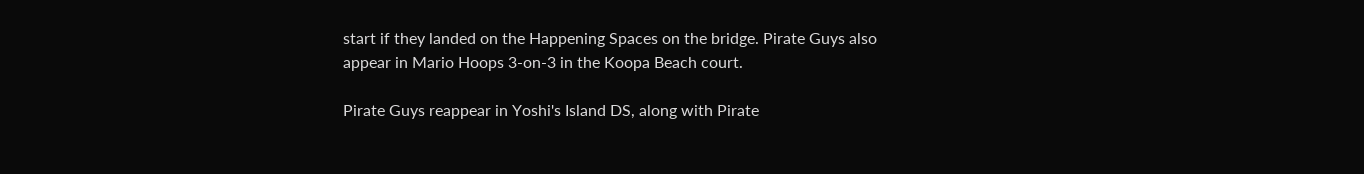start if they landed on the Happening Spaces on the bridge. Pirate Guys also appear in Mario Hoops 3-on-3 in the Koopa Beach court.

Pirate Guys reappear in Yoshi's Island DS, along with Pirate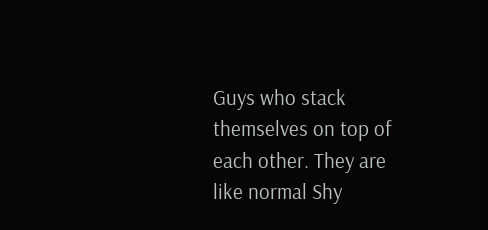Guys who stack themselves on top of each other. They are like normal Shy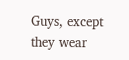Guys, except they wear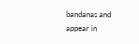bandanas and appear in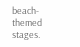beach-themed stages.